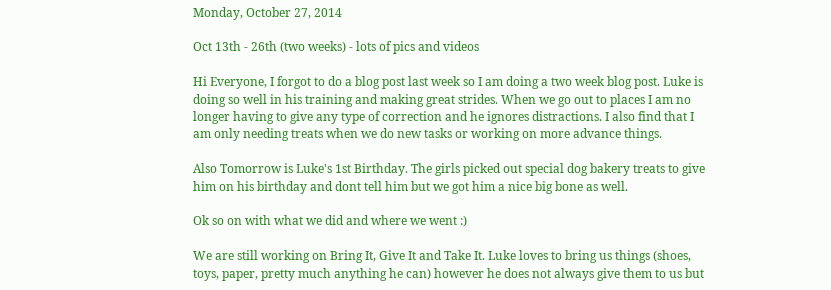Monday, October 27, 2014

Oct 13th - 26th (two weeks) - lots of pics and videos

Hi Everyone, I forgot to do a blog post last week so I am doing a two week blog post. Luke is doing so well in his training and making great strides. When we go out to places I am no longer having to give any type of correction and he ignores distractions. I also find that I am only needing treats when we do new tasks or working on more advance things.

Also Tomorrow is Luke's 1st Birthday. The girls picked out special dog bakery treats to give him on his birthday and dont tell him but we got him a nice big bone as well.

Ok so on with what we did and where we went :)

We are still working on Bring It, Give It and Take It. Luke loves to bring us things (shoes, toys, paper, pretty much anything he can) however he does not always give them to us but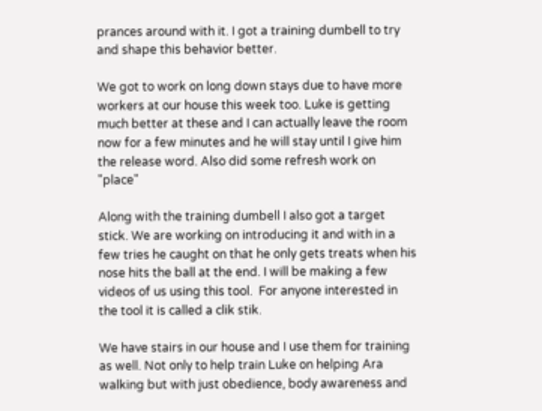prances around with it. I got a training dumbell to try and shape this behavior better.

We got to work on long down stays due to have more workers at our house this week too. Luke is getting much better at these and I can actually leave the room now for a few minutes and he will stay until I give him the release word. Also did some refresh work on "place"

Along with the training dumbell I also got a target stick. We are working on introducing it and with in a few tries he caught on that he only gets treats when his nose hits the ball at the end. I will be making a few videos of us using this tool.  For anyone interested in the tool it is called a clik stik.

We have stairs in our house and I use them for training as well. Not only to help train Luke on helping Ara walking but with just obedience, body awareness and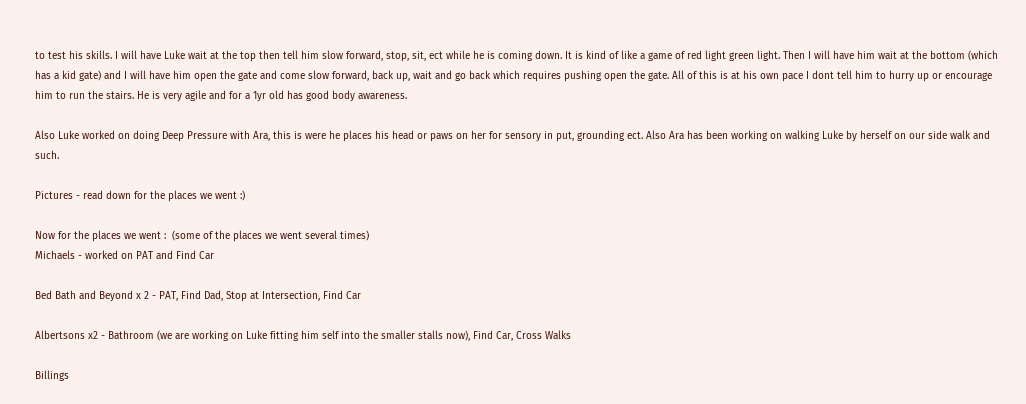to test his skills. I will have Luke wait at the top then tell him slow forward, stop, sit, ect while he is coming down. It is kind of like a game of red light green light. Then I will have him wait at the bottom (which has a kid gate) and I will have him open the gate and come slow forward, back up, wait and go back which requires pushing open the gate. All of this is at his own pace I dont tell him to hurry up or encourage him to run the stairs. He is very agile and for a 1yr old has good body awareness.

Also Luke worked on doing Deep Pressure with Ara, this is were he places his head or paws on her for sensory in put, grounding ect. Also Ara has been working on walking Luke by herself on our side walk and such.

Pictures - read down for the places we went :)

Now for the places we went :  (some of the places we went several times)
Michaels - worked on PAT and Find Car

Bed Bath and Beyond x 2 - PAT, Find Dad, Stop at Intersection, Find Car

Albertsons x2 - Bathroom (we are working on Luke fitting him self into the smaller stalls now), Find Car, Cross Walks

Billings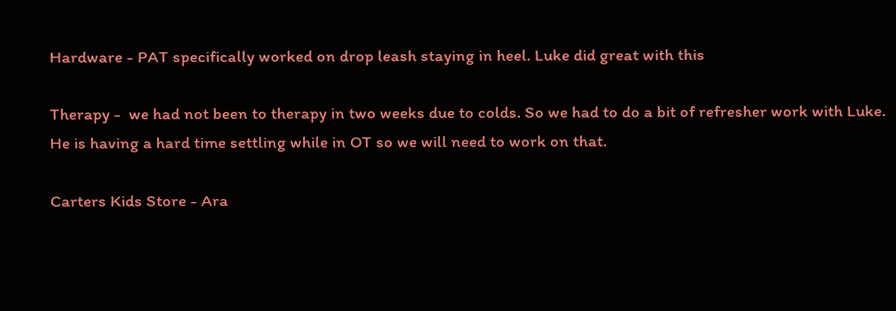Hardware - PAT specifically worked on drop leash staying in heel. Luke did great with this

Therapy -  we had not been to therapy in two weeks due to colds. So we had to do a bit of refresher work with Luke. He is having a hard time settling while in OT so we will need to work on that.

Carters Kids Store - Ara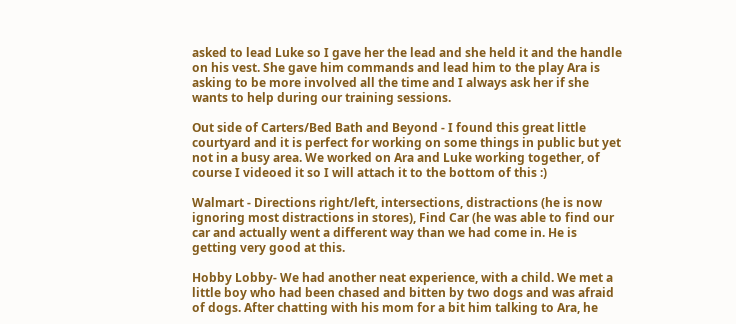asked to lead Luke so I gave her the lead and she held it and the handle on his vest. She gave him commands and lead him to the play Ara is asking to be more involved all the time and I always ask her if she wants to help during our training sessions.

Out side of Carters/Bed Bath and Beyond - I found this great little courtyard and it is perfect for working on some things in public but yet not in a busy area. We worked on Ara and Luke working together, of course I videoed it so I will attach it to the bottom of this :)

Walmart - Directions right/left, intersections, distractions (he is now ignoring most distractions in stores), Find Car (he was able to find our car and actually went a different way than we had come in. He is getting very good at this.

Hobby Lobby- We had another neat experience, with a child. We met a little boy who had been chased and bitten by two dogs and was afraid of dogs. After chatting with his mom for a bit him talking to Ara, he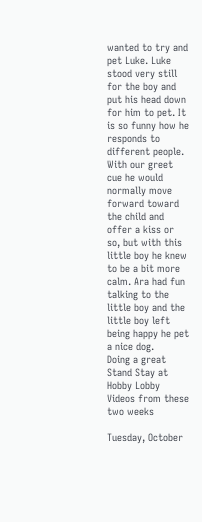wanted to try and pet Luke. Luke stood very still for the boy and put his head down for him to pet. It is so funny how he responds to different people. With our greet cue he would normally move forward toward the child and offer a kiss or so, but with this little boy he knew to be a bit more calm. Ara had fun talking to the little boy and the little boy left being happy he pet a nice dog.
Doing a great Stand Stay at Hobby Lobby
Videos from these two weeks

Tuesday, October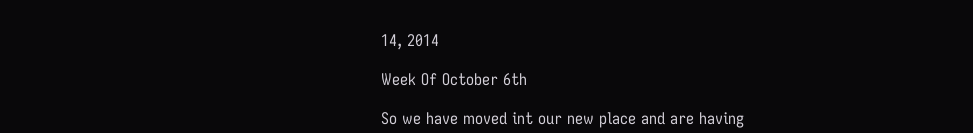14, 2014

Week Of October 6th

So we have moved int our new place and are having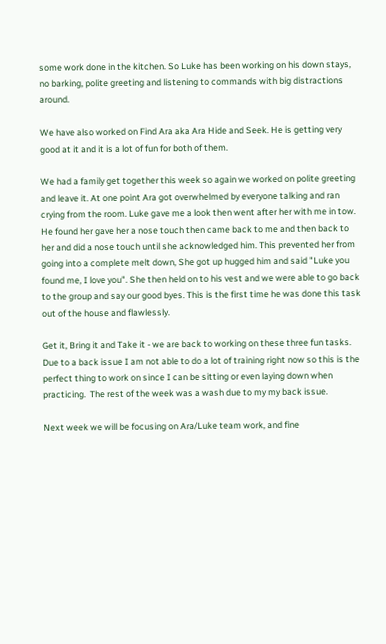some work done in the kitchen. So Luke has been working on his down stays, no barking, polite greeting and listening to commands with big distractions around.

We have also worked on Find Ara aka Ara Hide and Seek. He is getting very good at it and it is a lot of fun for both of them.

We had a family get together this week so again we worked on polite greeting and leave it. At one point Ara got overwhelmed by everyone talking and ran crying from the room. Luke gave me a look then went after her with me in tow. He found her gave her a nose touch then came back to me and then back to her and did a nose touch until she acknowledged him. This prevented her from going into a complete melt down, She got up hugged him and said "Luke you found me, I love you". She then held on to his vest and we were able to go back to the group and say our good byes. This is the first time he was done this task out of the house and flawlessly.

Get it, Bring it and Take it - we are back to working on these three fun tasks. Due to a back issue I am not able to do a lot of training right now so this is the perfect thing to work on since I can be sitting or even laying down when practicing.  The rest of the week was a wash due to my my back issue.

Next week we will be focusing on Ara/Luke team work, and fine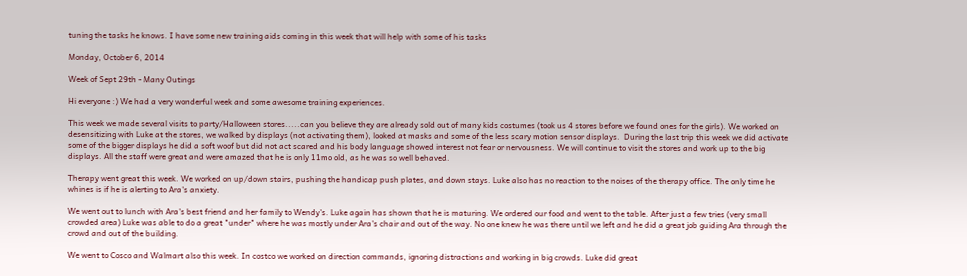tuning the tasks he knows. I have some new training aids coming in this week that will help with some of his tasks

Monday, October 6, 2014

Week of Sept 29th - Many Outings

Hi everyone :) We had a very wonderful week and some awesome training experiences.

This week we made several visits to party/Halloween stores.....can you believe they are already sold out of many kids costumes (took us 4 stores before we found ones for the girls). We worked on desensitizing with Luke at the stores, we walked by displays (not activating them), looked at masks and some of the less scary motion sensor displays.  During the last trip this week we did activate some of the bigger displays he did a soft woof but did not act scared and his body language showed interest not fear or nervousness. We will continue to visit the stores and work up to the big displays. All the staff were great and were amazed that he is only 11mo old, as he was so well behaved.

Therapy went great this week. We worked on up/down stairs, pushing the handicap push plates, and down stays. Luke also has no reaction to the noises of the therapy office. The only time he whines is if he is alerting to Ara's anxiety.

We went out to lunch with Ara's best friend and her family to Wendy's. Luke again has shown that he is maturing. We ordered our food and went to the table. After just a few tries (very small crowded area) Luke was able to do a great "under" where he was mostly under Ara's chair and out of the way. No one knew he was there until we left and he did a great job guiding Ara through the crowd and out of the building.

We went to Cosco and Walmart also this week. In costco we worked on direction commands, ignoring distractions and working in big crowds. Luke did great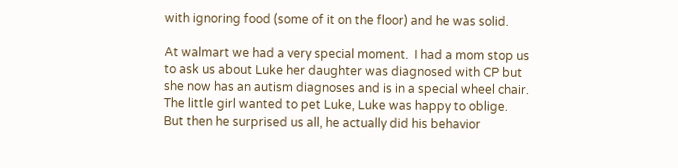with ignoring food (some of it on the floor) and he was solid.

At walmart we had a very special moment.  I had a mom stop us to ask us about Luke her daughter was diagnosed with CP but she now has an autism diagnoses and is in a special wheel chair. The little girl wanted to pet Luke, Luke was happy to oblige. But then he surprised us all, he actually did his behavior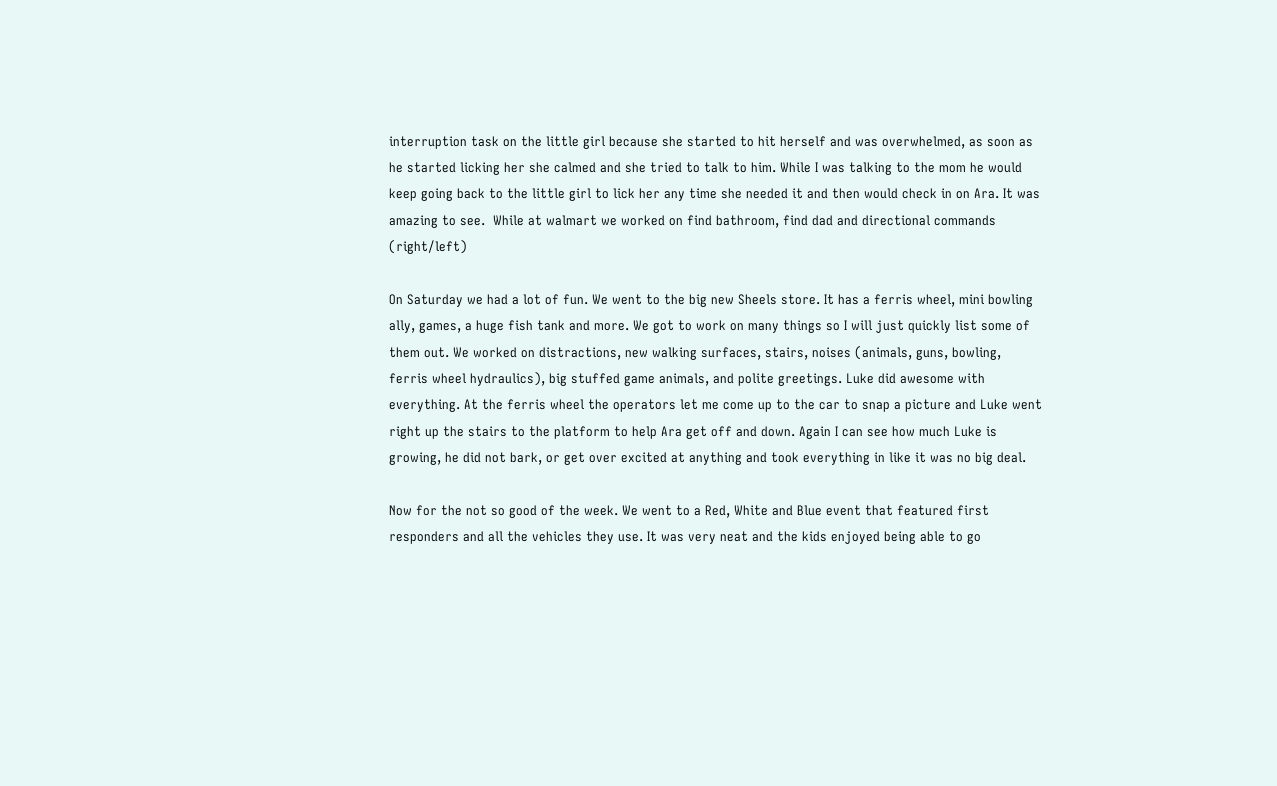interruption task on the little girl because she started to hit herself and was overwhelmed, as soon as he started licking her she calmed and she tried to talk to him. While I was talking to the mom he would keep going back to the little girl to lick her any time she needed it and then would check in on Ara. It was amazing to see.  While at walmart we worked on find bathroom, find dad and directional commands (right/left)

On Saturday we had a lot of fun. We went to the big new Sheels store. It has a ferris wheel, mini bowling ally, games, a huge fish tank and more. We got to work on many things so I will just quickly list some of them out. We worked on distractions, new walking surfaces, stairs, noises (animals, guns, bowling, ferris wheel hydraulics), big stuffed game animals, and polite greetings. Luke did awesome with everything. At the ferris wheel the operators let me come up to the car to snap a picture and Luke went right up the stairs to the platform to help Ara get off and down. Again I can see how much Luke is growing, he did not bark, or get over excited at anything and took everything in like it was no big deal.

Now for the not so good of the week. We went to a Red, White and Blue event that featured first responders and all the vehicles they use. It was very neat and the kids enjoyed being able to go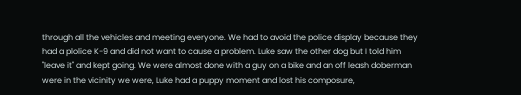through all the vehicles and meeting everyone. We had to avoid the police display because they had a plolice K-9 and did not want to cause a problem. Luke saw the other dog but I told him "leave it" and kept going. We were almost done with a guy on a bike and an off leash doberman were in the vicinity we were, Luke had a puppy moment and lost his composure,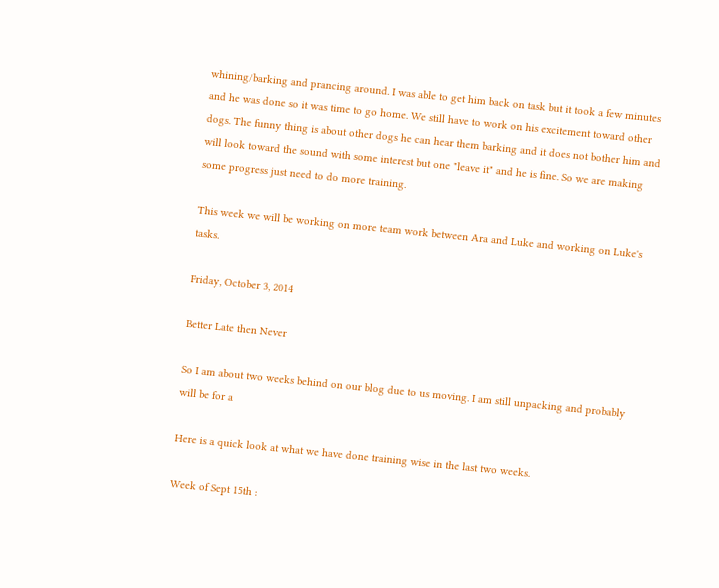whining/barking and prancing around. I was able to get him back on task but it took a few minutes and he was done so it was time to go home. We still have to work on his excitement toward other dogs. The funny thing is about other dogs he can hear them barking and it does not bother him and will look toward the sound with some interest but one "leave it" and he is fine. So we are making some progress just need to do more training.

This week we will be working on more team work between Ara and Luke and working on Luke's tasks.

Friday, October 3, 2014

Better Late then Never

So I am about two weeks behind on our blog due to us moving. I am still unpacking and probably will be for a

Here is a quick look at what we have done training wise in the last two weeks.

Week of Sept 15th :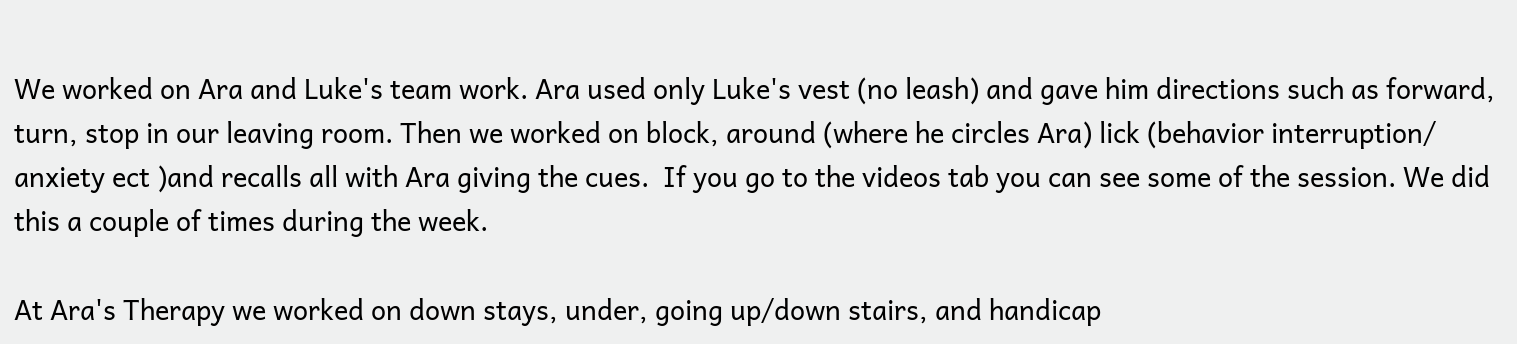We worked on Ara and Luke's team work. Ara used only Luke's vest (no leash) and gave him directions such as forward, turn, stop in our leaving room. Then we worked on block, around (where he circles Ara) lick (behavior interruption/ anxiety ect )and recalls all with Ara giving the cues.  If you go to the videos tab you can see some of the session. We did this a couple of times during the week.

At Ara's Therapy we worked on down stays, under, going up/down stairs, and handicap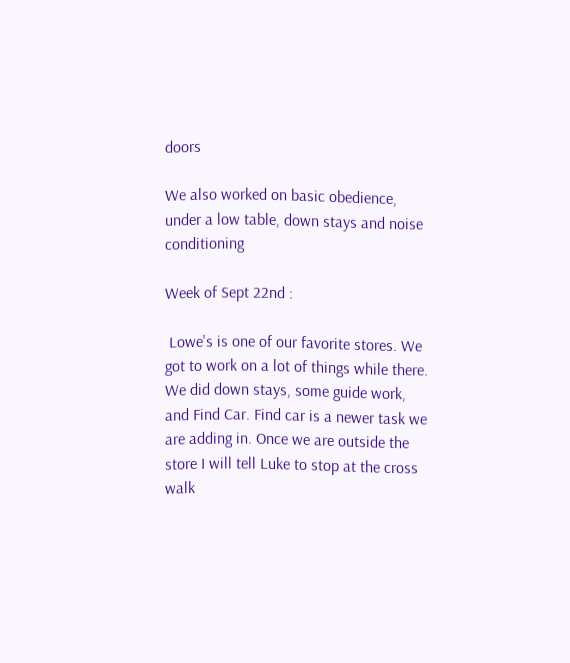doors

We also worked on basic obedience, under a low table, down stays and noise conditioning

Week of Sept 22nd :

 Lowe's is one of our favorite stores. We got to work on a lot of things while there. We did down stays, some guide work, and Find Car. Find car is a newer task we are adding in. Once we are outside the store I will tell Luke to stop at the cross walk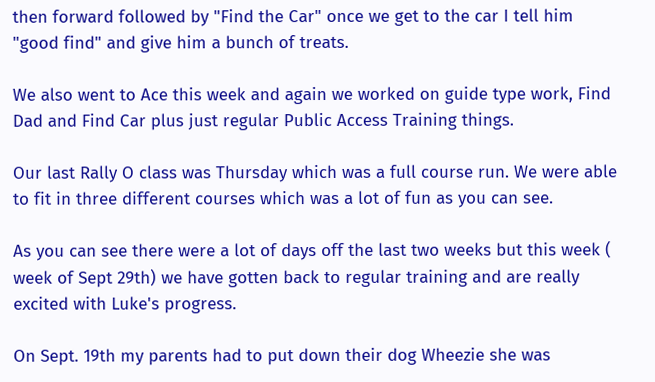then forward followed by "Find the Car" once we get to the car I tell him "good find" and give him a bunch of treats.

We also went to Ace this week and again we worked on guide type work, Find Dad and Find Car plus just regular Public Access Training things.

Our last Rally O class was Thursday which was a full course run. We were able to fit in three different courses which was a lot of fun as you can see.

As you can see there were a lot of days off the last two weeks but this week ( week of Sept 29th) we have gotten back to regular training and are really excited with Luke's progress.

On Sept. 19th my parents had to put down their dog Wheezie she was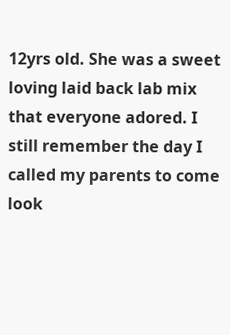12yrs old. She was a sweet loving laid back lab mix that everyone adored. I still remember the day I called my parents to come look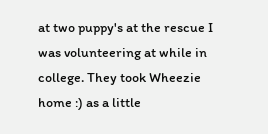at two puppy's at the rescue I was volunteering at while in college. They took Wheezie home :) as a little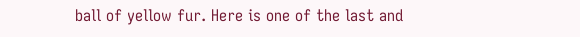ball of yellow fur. Here is one of the last and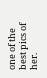one of the best pics of her.